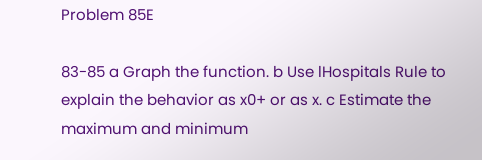Problem 85E

83-85 a Graph the function. b Use lHospitals Rule to explain the behavior as x0+ or as x. c Estimate the maximum and minimum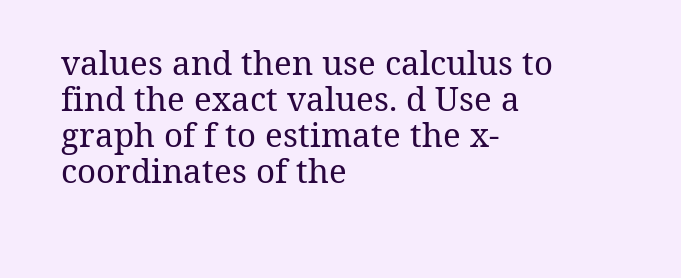values and then use calculus to find the exact values. d Use a graph of f to estimate the x-coordinates of the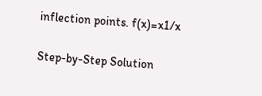inflection points. f(x)=x1/x

Step-by-Step Solution